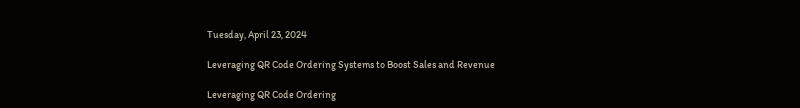Tuesday, April 23, 2024

Leveraging QR Code Ordering Systems to Boost Sales and Revenue

Leveraging QR Code Ordering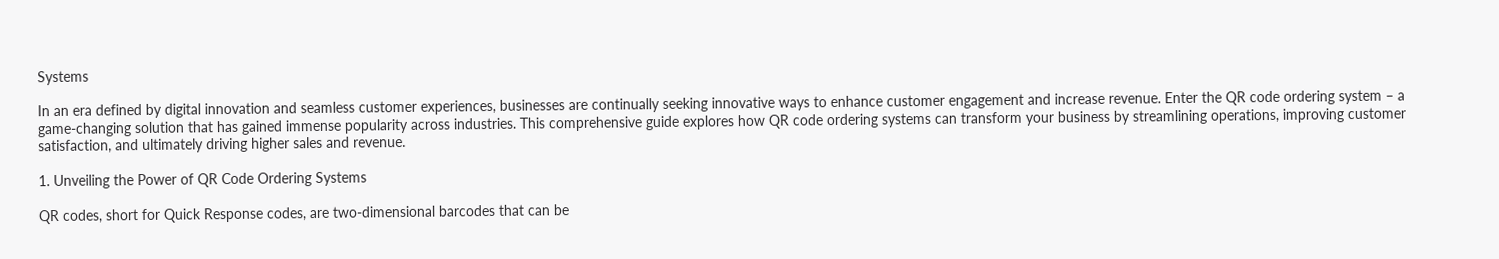Systems

In an era defined by digital innovation and seamless customer experiences, businesses are continually seeking innovative ways to enhance customer engagement and increase revenue. Enter the QR code ordering system – a game-changing solution that has gained immense popularity across industries. This comprehensive guide explores how QR code ordering systems can transform your business by streamlining operations, improving customer satisfaction, and ultimately driving higher sales and revenue.

1. Unveiling the Power of QR Code Ordering Systems

QR codes, short for Quick Response codes, are two-dimensional barcodes that can be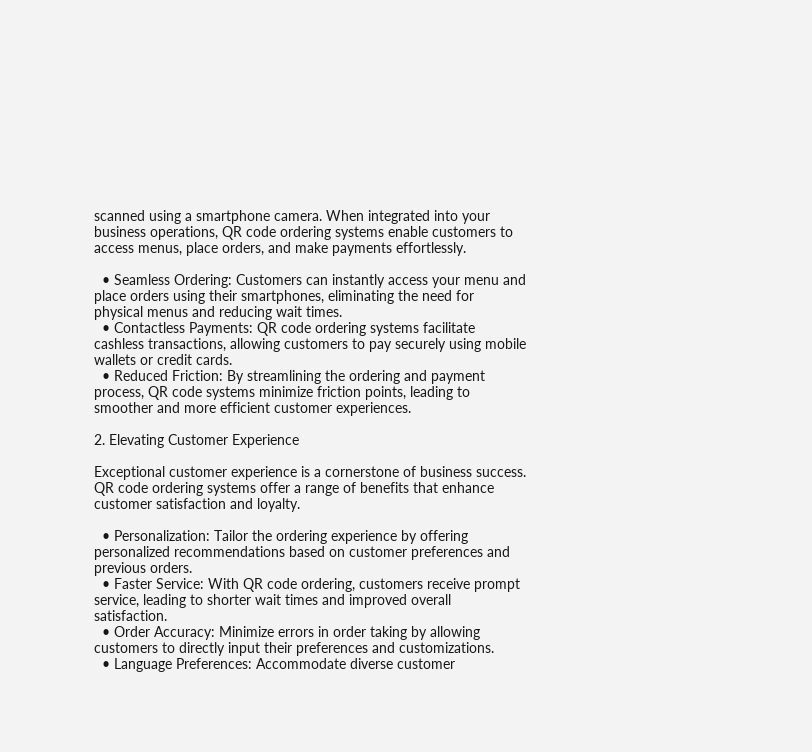scanned using a smartphone camera. When integrated into your business operations, QR code ordering systems enable customers to access menus, place orders, and make payments effortlessly.

  • Seamless Ordering: Customers can instantly access your menu and place orders using their smartphones, eliminating the need for physical menus and reducing wait times.
  • Contactless Payments: QR code ordering systems facilitate cashless transactions, allowing customers to pay securely using mobile wallets or credit cards.
  • Reduced Friction: By streamlining the ordering and payment process, QR code systems minimize friction points, leading to smoother and more efficient customer experiences.

2. Elevating Customer Experience

Exceptional customer experience is a cornerstone of business success. QR code ordering systems offer a range of benefits that enhance customer satisfaction and loyalty.

  • Personalization: Tailor the ordering experience by offering personalized recommendations based on customer preferences and previous orders.
  • Faster Service: With QR code ordering, customers receive prompt service, leading to shorter wait times and improved overall satisfaction.
  • Order Accuracy: Minimize errors in order taking by allowing customers to directly input their preferences and customizations.
  • Language Preferences: Accommodate diverse customer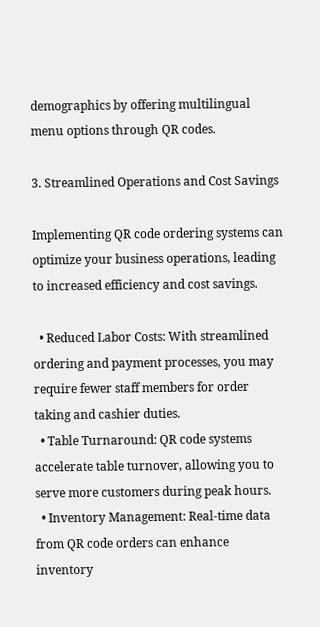demographics by offering multilingual menu options through QR codes.

3. Streamlined Operations and Cost Savings

Implementing QR code ordering systems can optimize your business operations, leading to increased efficiency and cost savings.

  • Reduced Labor Costs: With streamlined ordering and payment processes, you may require fewer staff members for order taking and cashier duties.
  • Table Turnaround: QR code systems accelerate table turnover, allowing you to serve more customers during peak hours.
  • Inventory Management: Real-time data from QR code orders can enhance inventory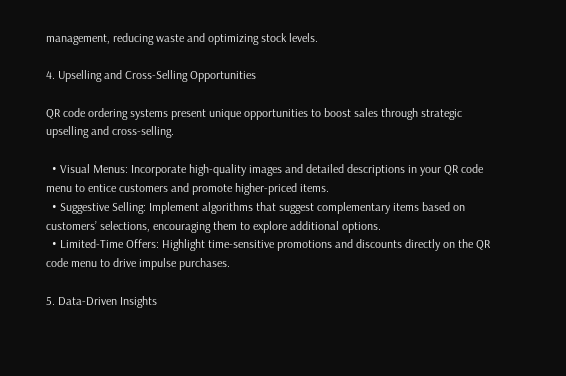management, reducing waste and optimizing stock levels.

4. Upselling and Cross-Selling Opportunities

QR code ordering systems present unique opportunities to boost sales through strategic upselling and cross-selling.

  • Visual Menus: Incorporate high-quality images and detailed descriptions in your QR code menu to entice customers and promote higher-priced items.
  • Suggestive Selling: Implement algorithms that suggest complementary items based on customers’ selections, encouraging them to explore additional options.
  • Limited-Time Offers: Highlight time-sensitive promotions and discounts directly on the QR code menu to drive impulse purchases.

5. Data-Driven Insights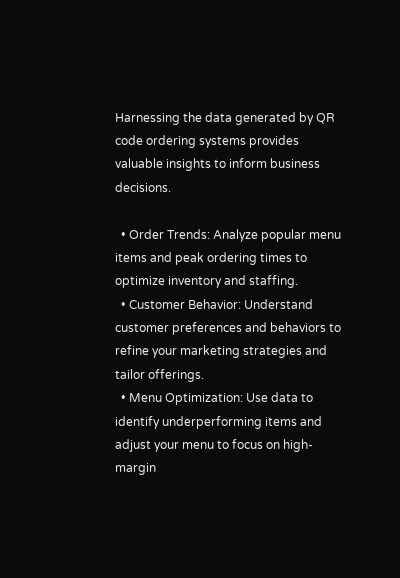Harnessing the data generated by QR code ordering systems provides valuable insights to inform business decisions.

  • Order Trends: Analyze popular menu items and peak ordering times to optimize inventory and staffing.
  • Customer Behavior: Understand customer preferences and behaviors to refine your marketing strategies and tailor offerings.
  • Menu Optimization: Use data to identify underperforming items and adjust your menu to focus on high-margin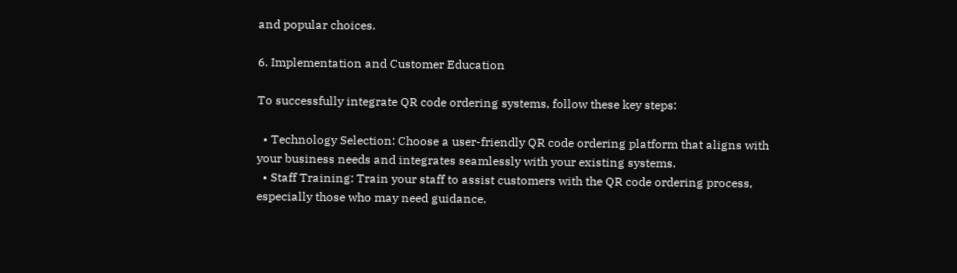and popular choices.

6. Implementation and Customer Education

To successfully integrate QR code ordering systems, follow these key steps:

  • Technology Selection: Choose a user-friendly QR code ordering platform that aligns with your business needs and integrates seamlessly with your existing systems.
  • Staff Training: Train your staff to assist customers with the QR code ordering process, especially those who may need guidance.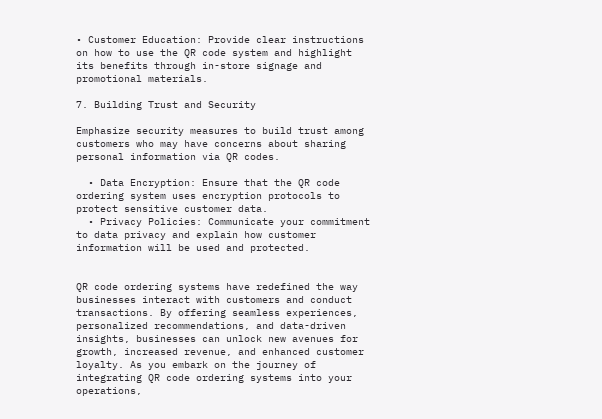• Customer Education: Provide clear instructions on how to use the QR code system and highlight its benefits through in-store signage and promotional materials.

7. Building Trust and Security

Emphasize security measures to build trust among customers who may have concerns about sharing personal information via QR codes.

  • Data Encryption: Ensure that the QR code ordering system uses encryption protocols to protect sensitive customer data.
  • Privacy Policies: Communicate your commitment to data privacy and explain how customer information will be used and protected.


QR code ordering systems have redefined the way businesses interact with customers and conduct transactions. By offering seamless experiences, personalized recommendations, and data-driven insights, businesses can unlock new avenues for growth, increased revenue, and enhanced customer loyalty. As you embark on the journey of integrating QR code ordering systems into your operations,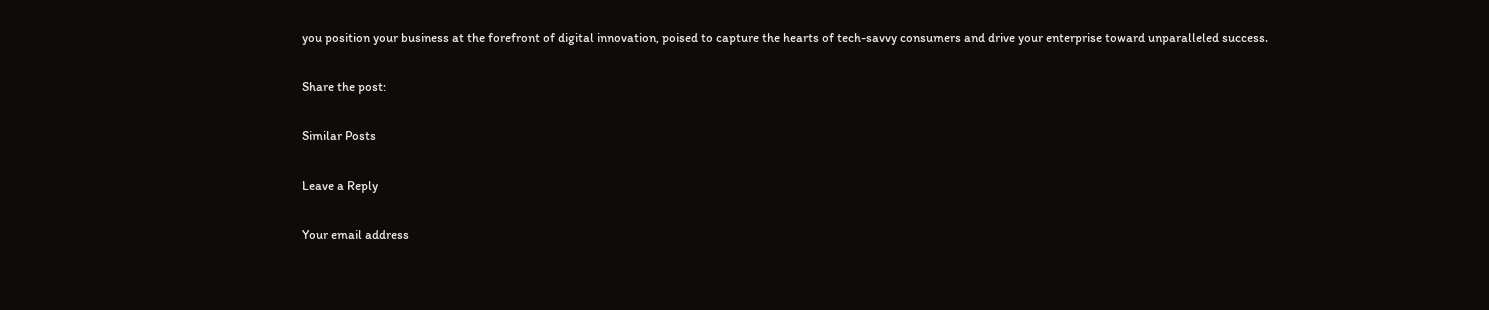you position your business at the forefront of digital innovation, poised to capture the hearts of tech-savvy consumers and drive your enterprise toward unparalleled success.

Share the post:

Similar Posts

Leave a Reply

Your email address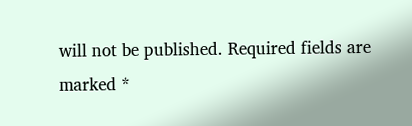will not be published. Required fields are marked *